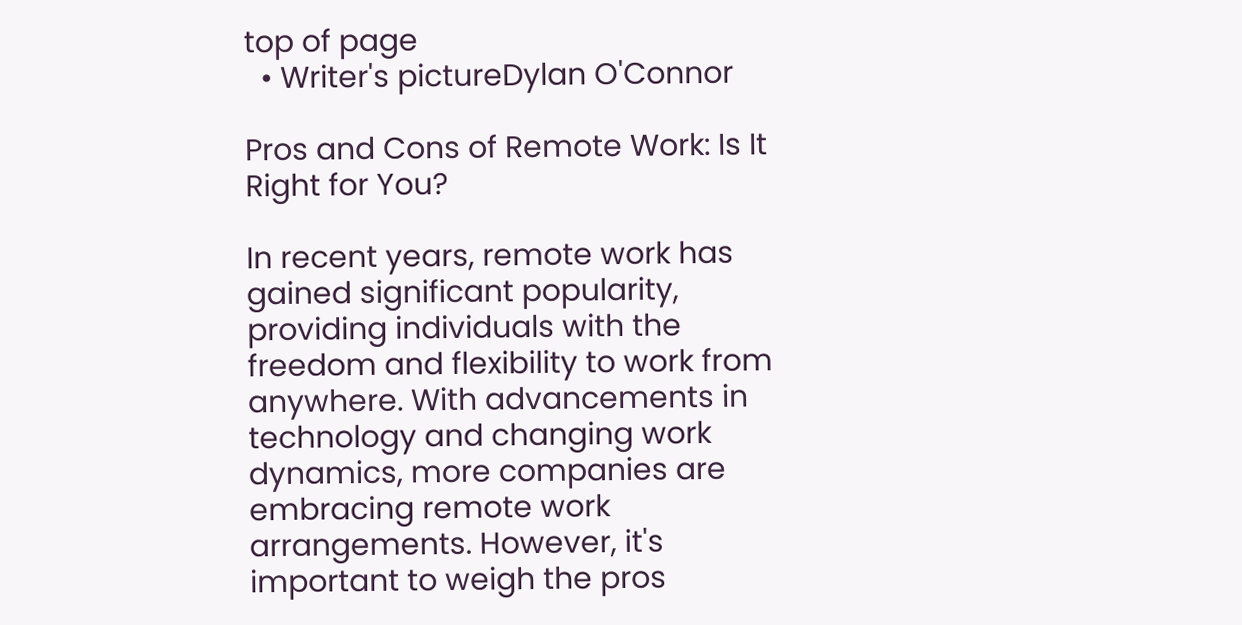top of page
  • Writer's pictureDylan O'Connor

Pros and Cons of Remote Work: Is It Right for You?

In recent years, remote work has gained significant popularity, providing individuals with the freedom and flexibility to work from anywhere. With advancements in technology and changing work dynamics, more companies are embracing remote work arrangements. However, it's important to weigh the pros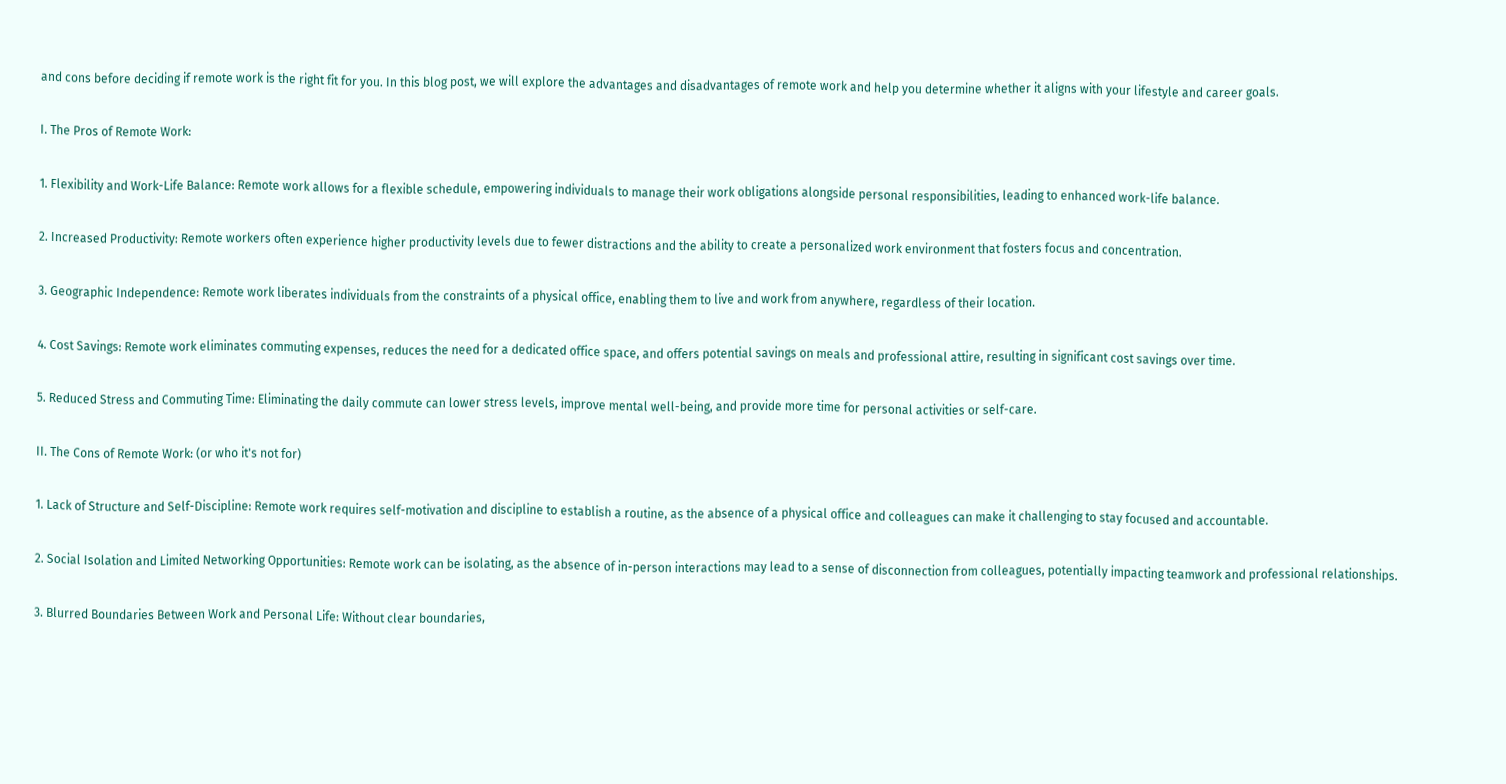and cons before deciding if remote work is the right fit for you. In this blog post, we will explore the advantages and disadvantages of remote work and help you determine whether it aligns with your lifestyle and career goals.

I. The Pros of Remote Work:

1. Flexibility and Work-Life Balance: Remote work allows for a flexible schedule, empowering individuals to manage their work obligations alongside personal responsibilities, leading to enhanced work-life balance.

2. Increased Productivity: Remote workers often experience higher productivity levels due to fewer distractions and the ability to create a personalized work environment that fosters focus and concentration.

3. Geographic Independence: Remote work liberates individuals from the constraints of a physical office, enabling them to live and work from anywhere, regardless of their location.

4. Cost Savings: Remote work eliminates commuting expenses, reduces the need for a dedicated office space, and offers potential savings on meals and professional attire, resulting in significant cost savings over time.

5. Reduced Stress and Commuting Time: Eliminating the daily commute can lower stress levels, improve mental well-being, and provide more time for personal activities or self-care.

II. The Cons of Remote Work: (or who it's not for)

1. Lack of Structure and Self-Discipline: Remote work requires self-motivation and discipline to establish a routine, as the absence of a physical office and colleagues can make it challenging to stay focused and accountable.

2. Social Isolation and Limited Networking Opportunities: Remote work can be isolating, as the absence of in-person interactions may lead to a sense of disconnection from colleagues, potentially impacting teamwork and professional relationships.

3. Blurred Boundaries Between Work and Personal Life: Without clear boundaries,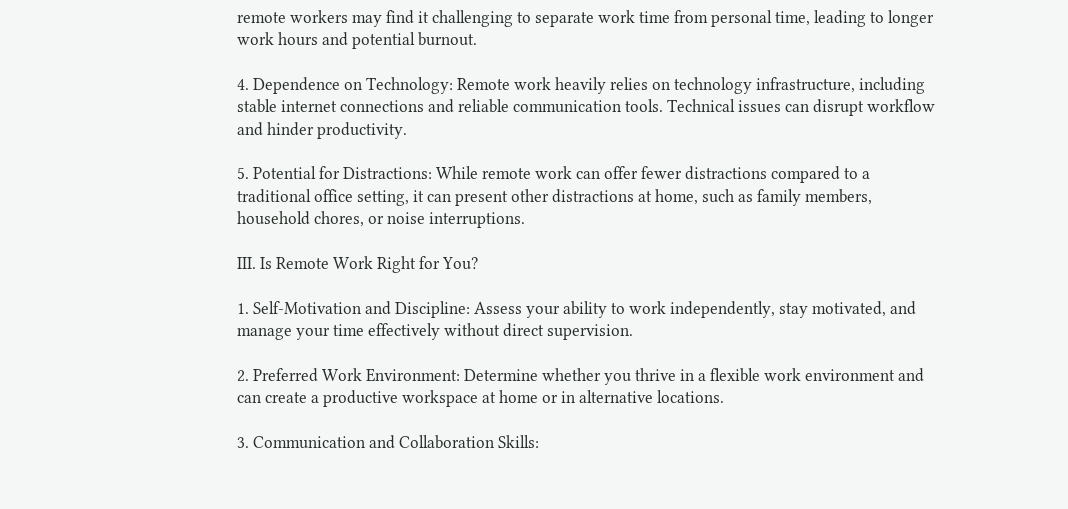remote workers may find it challenging to separate work time from personal time, leading to longer work hours and potential burnout.

4. Dependence on Technology: Remote work heavily relies on technology infrastructure, including stable internet connections and reliable communication tools. Technical issues can disrupt workflow and hinder productivity.

5. Potential for Distractions: While remote work can offer fewer distractions compared to a traditional office setting, it can present other distractions at home, such as family members, household chores, or noise interruptions.

III. Is Remote Work Right for You?

1. Self-Motivation and Discipline: Assess your ability to work independently, stay motivated, and manage your time effectively without direct supervision.

2. Preferred Work Environment: Determine whether you thrive in a flexible work environment and can create a productive workspace at home or in alternative locations.

3. Communication and Collaboration Skills: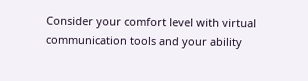Consider your comfort level with virtual communication tools and your ability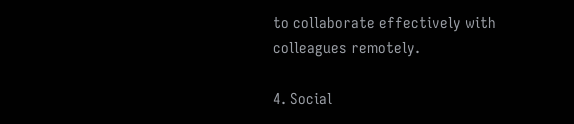to collaborate effectively with colleagues remotely.

4. Social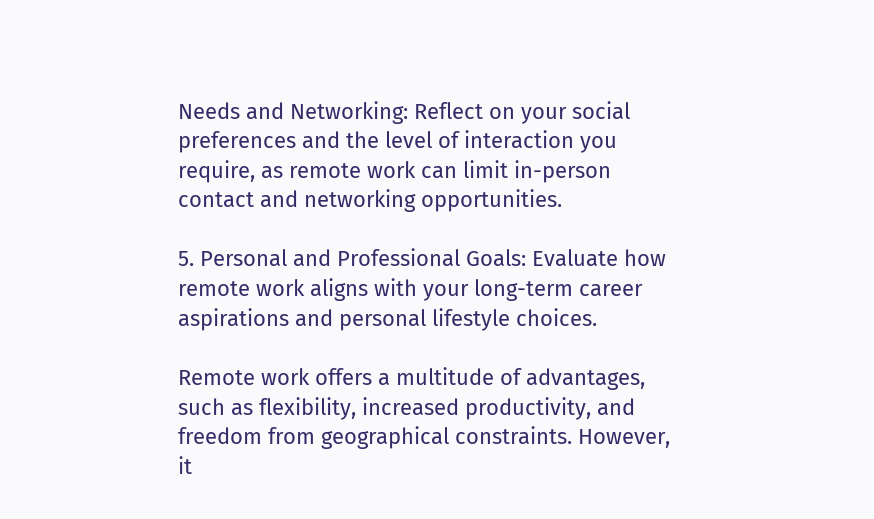Needs and Networking: Reflect on your social preferences and the level of interaction you require, as remote work can limit in-person contact and networking opportunities.

5. Personal and Professional Goals: Evaluate how remote work aligns with your long-term career aspirations and personal lifestyle choices.

Remote work offers a multitude of advantages, such as flexibility, increased productivity, and freedom from geographical constraints. However, it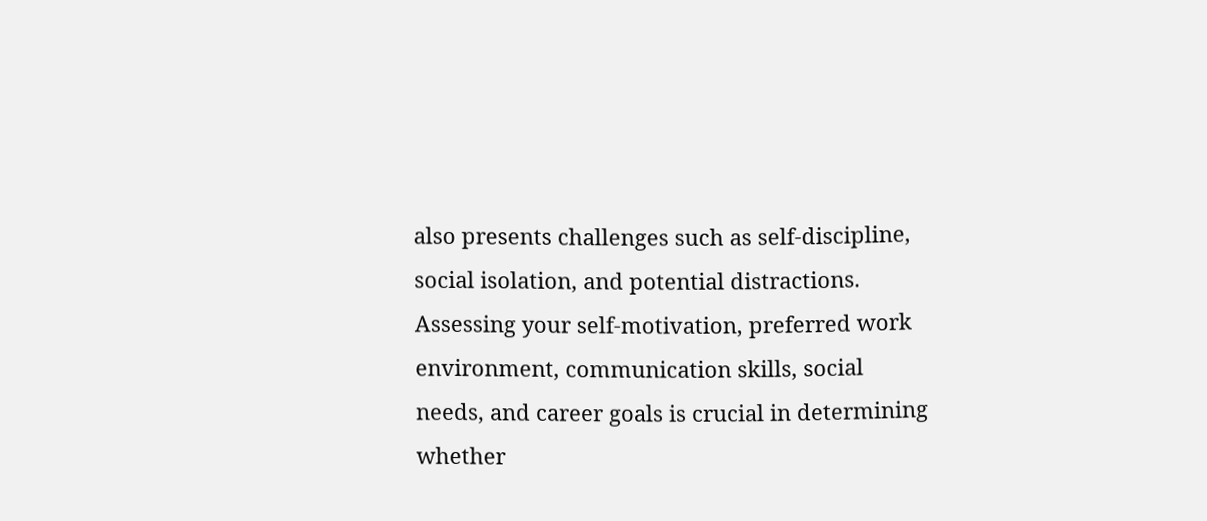also presents challenges such as self-discipline, social isolation, and potential distractions. Assessing your self-motivation, preferred work environment, communication skills, social needs, and career goals is crucial in determining whether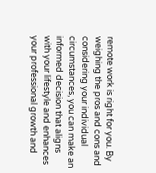remote work is right for you. By weighing the pros and cons and considering your individual circumstances, you can make an informed decision that aligns with your lifestyle and enhances your professional growth and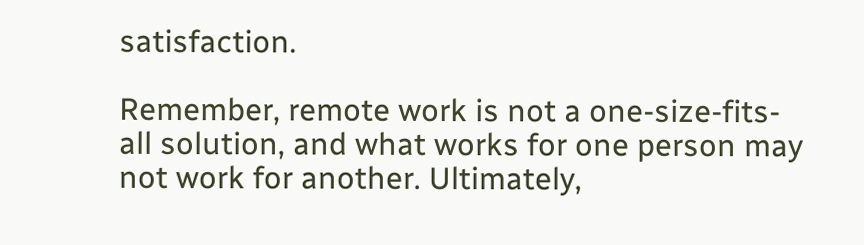satisfaction.

Remember, remote work is not a one-size-fits-all solution, and what works for one person may not work for another. Ultimately,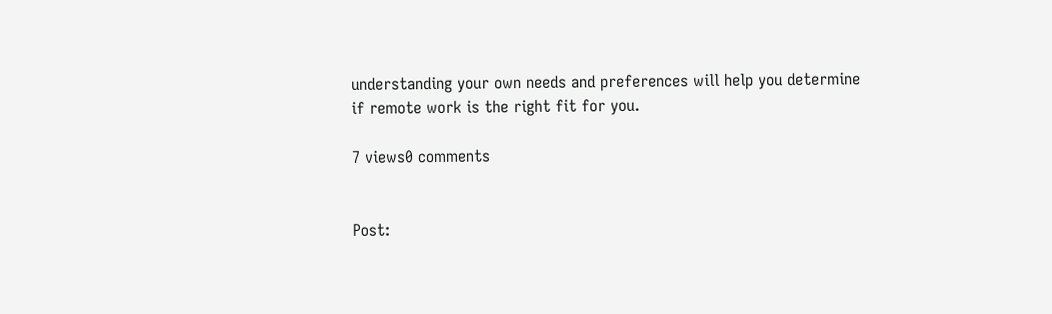understanding your own needs and preferences will help you determine if remote work is the right fit for you.

7 views0 comments


Post: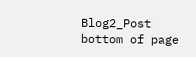Blog2_Post
bottom of page